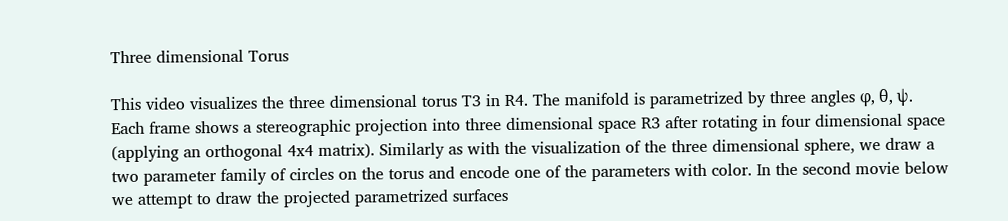Three dimensional Torus

This video visualizes the three dimensional torus T3 in R4. The manifold is parametrized by three angles φ, θ, ψ. Each frame shows a stereographic projection into three dimensional space R3 after rotating in four dimensional space (applying an orthogonal 4x4 matrix). Similarly as with the visualization of the three dimensional sphere, we draw a two parameter family of circles on the torus and encode one of the parameters with color. In the second movie below we attempt to draw the projected parametrized surfaces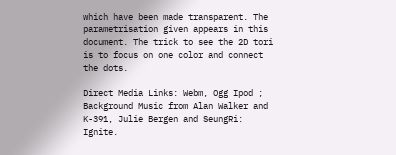which have been made transparent. The parametrisation given appears in this document. The trick to see the 2D tori is to focus on one color and connect the dots.

Direct Media Links: Webm, Ogg Ipod ;
Background Music from Alan Walker and K-391, Julie Bergen and SeungRi: Ignite.